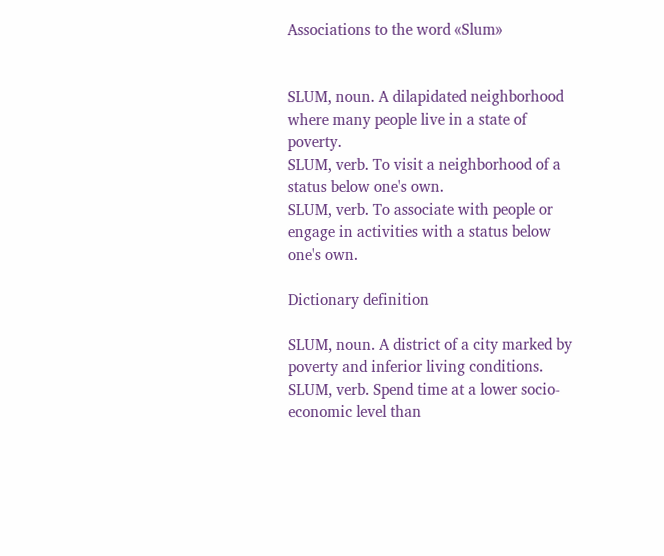Associations to the word «Slum»


SLUM, noun. A dilapidated neighborhood where many people live in a state of poverty.
SLUM, verb. To visit a neighborhood of a status below one's own.
SLUM, verb. To associate with people or engage in activities with a status below one's own.

Dictionary definition

SLUM, noun. A district of a city marked by poverty and inferior living conditions.
SLUM, verb. Spend time at a lower socio-economic level than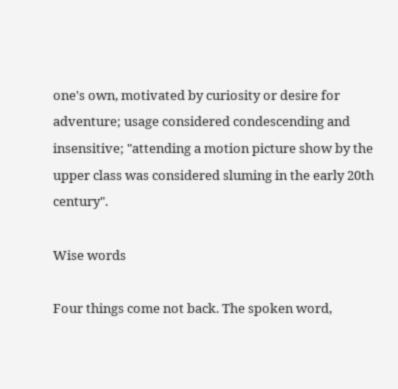one's own, motivated by curiosity or desire for adventure; usage considered condescending and insensitive; "attending a motion picture show by the upper class was considered sluming in the early 20th century".

Wise words

Four things come not back. The spoken word,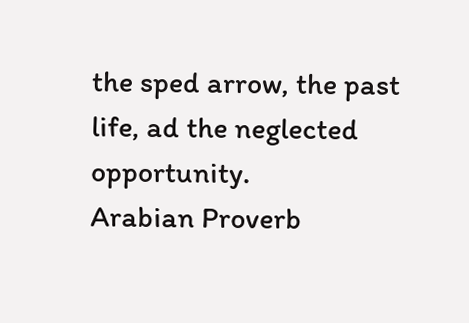the sped arrow, the past life, ad the neglected opportunity.
Arabian Proverb